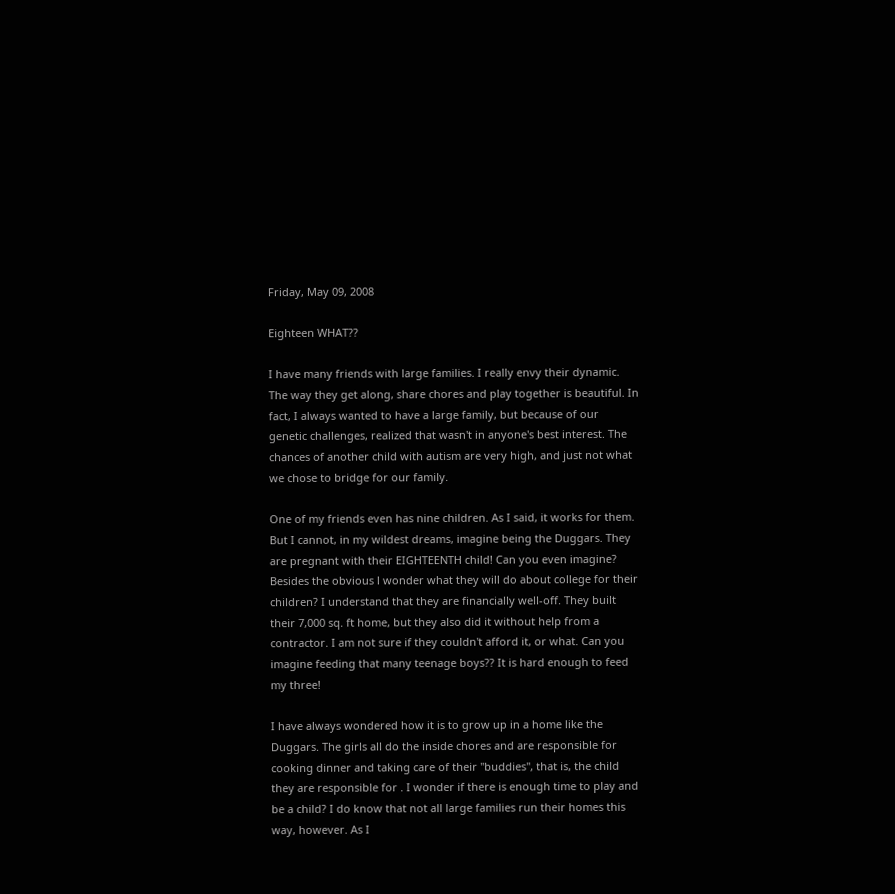Friday, May 09, 2008

Eighteen WHAT??

I have many friends with large families. I really envy their dynamic. The way they get along, share chores and play together is beautiful. In fact, I always wanted to have a large family, but because of our genetic challenges, realized that wasn't in anyone's best interest. The chances of another child with autism are very high, and just not what we chose to bridge for our family.

One of my friends even has nine children. As I said, it works for them. But I cannot, in my wildest dreams, imagine being the Duggars. They are pregnant with their EIGHTEENTH child! Can you even imagine? Besides the obvious l wonder what they will do about college for their children? I understand that they are financially well-off. They built their 7,000 sq. ft home, but they also did it without help from a contractor. I am not sure if they couldn't afford it, or what. Can you imagine feeding that many teenage boys?? It is hard enough to feed my three!

I have always wondered how it is to grow up in a home like the Duggars. The girls all do the inside chores and are responsible for cooking dinner and taking care of their "buddies", that is, the child they are responsible for . I wonder if there is enough time to play and be a child? I do know that not all large families run their homes this way, however. As I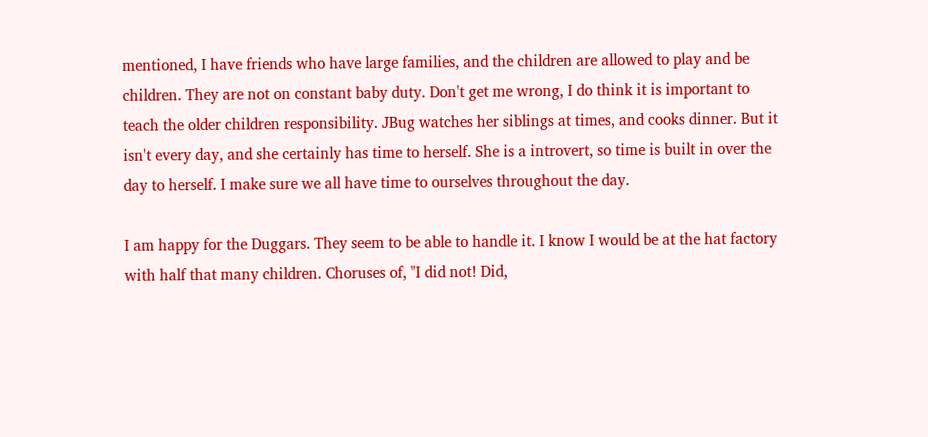mentioned, I have friends who have large families, and the children are allowed to play and be children. They are not on constant baby duty. Don't get me wrong, I do think it is important to teach the older children responsibility. JBug watches her siblings at times, and cooks dinner. But it isn't every day, and she certainly has time to herself. She is a introvert, so time is built in over the day to herself. I make sure we all have time to ourselves throughout the day.

I am happy for the Duggars. They seem to be able to handle it. I know I would be at the hat factory with half that many children. Choruses of, "I did not! Did,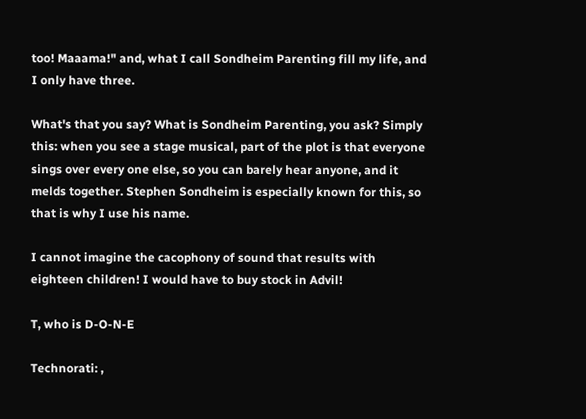too! Maaama!" and, what I call Sondheim Parenting fill my life, and I only have three.

What's that you say? What is Sondheim Parenting, you ask? Simply this: when you see a stage musical, part of the plot is that everyone sings over every one else, so you can barely hear anyone, and it melds together. Stephen Sondheim is especially known for this, so that is why I use his name.

I cannot imagine the cacophony of sound that results with eighteen children! I would have to buy stock in Advil!

T, who is D-O-N-E

Technorati: ,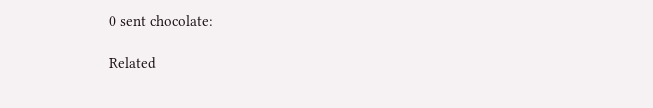0 sent chocolate:

Related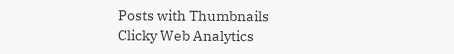Posts with Thumbnails
Clicky Web Analytics